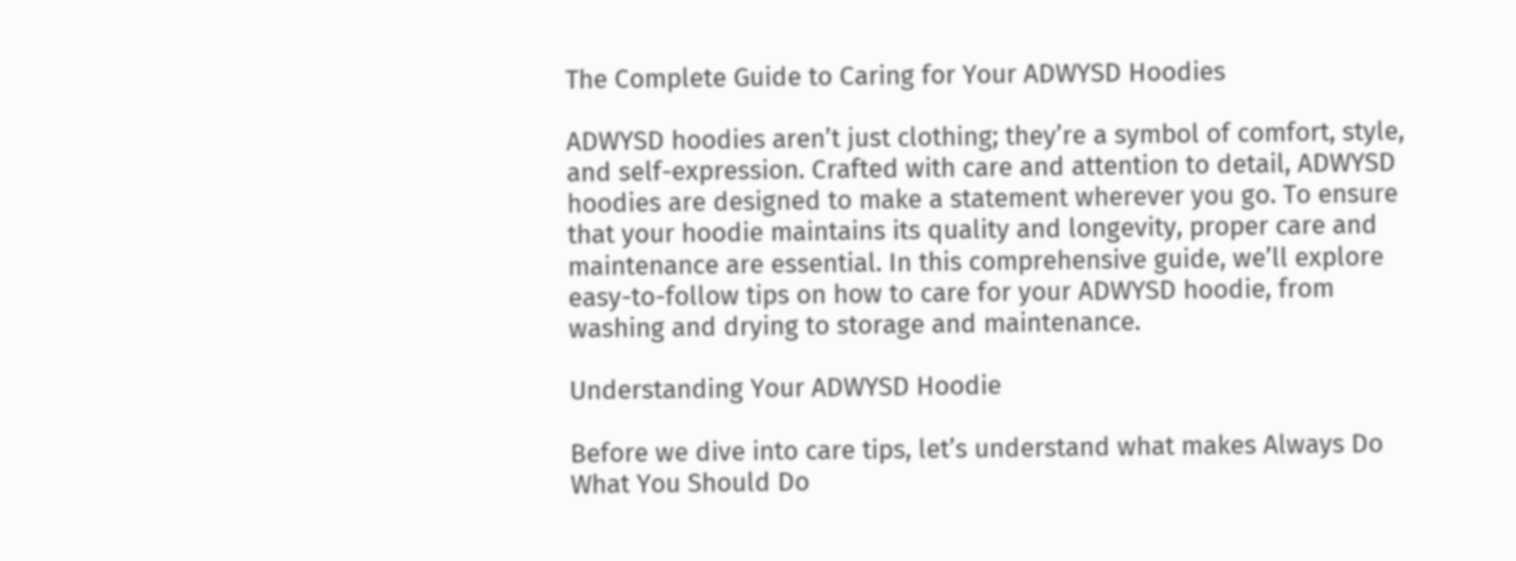The Complete Guide to Caring for Your ADWYSD Hoodies

ADWYSD hoodies aren’t just clothing; they’re a symbol of comfort, style, and self-expression. Crafted with care and attention to detail, ADWYSD hoodies are designed to make a statement wherever you go. To ensure that your hoodie maintains its quality and longevity, proper care and maintenance are essential. In this comprehensive guide, we’ll explore easy-to-follow tips on how to care for your ADWYSD hoodie, from washing and drying to storage and maintenance.

Understanding Your ADWYSD Hoodie

Before we dive into care tips, let’s understand what makes Always Do What You Should Do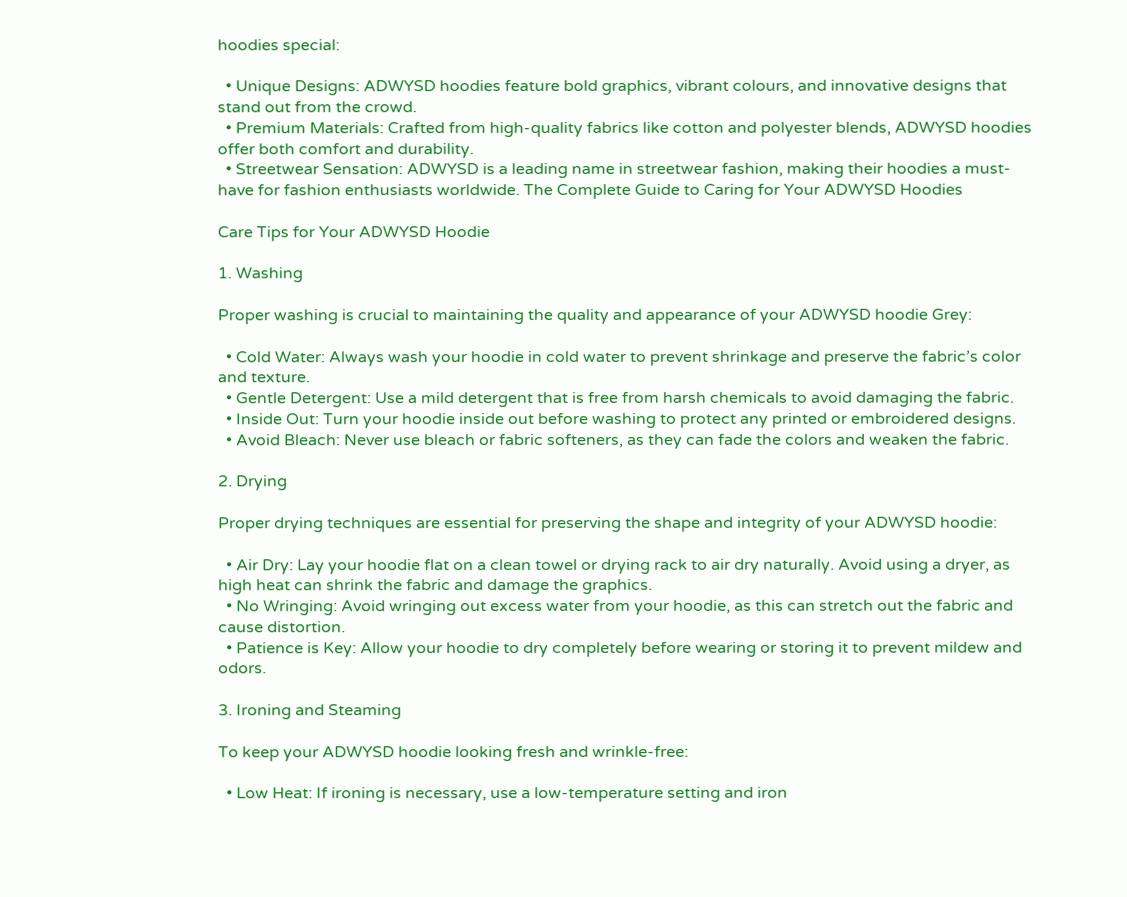hoodies special:

  • Unique Designs: ADWYSD hoodies feature bold graphics, vibrant colours, and innovative designs that stand out from the crowd.
  • Premium Materials: Crafted from high-quality fabrics like cotton and polyester blends, ADWYSD hoodies offer both comfort and durability.
  • Streetwear Sensation: ADWYSD is a leading name in streetwear fashion, making their hoodies a must-have for fashion enthusiasts worldwide. The Complete Guide to Caring for Your ADWYSD Hoodies

Care Tips for Your ADWYSD Hoodie

1. Washing

Proper washing is crucial to maintaining the quality and appearance of your ADWYSD hoodie Grey:

  • Cold Water: Always wash your hoodie in cold water to prevent shrinkage and preserve the fabric’s color and texture.
  • Gentle Detergent: Use a mild detergent that is free from harsh chemicals to avoid damaging the fabric.
  • Inside Out: Turn your hoodie inside out before washing to protect any printed or embroidered designs.
  • Avoid Bleach: Never use bleach or fabric softeners, as they can fade the colors and weaken the fabric.

2. Drying

Proper drying techniques are essential for preserving the shape and integrity of your ADWYSD hoodie:

  • Air Dry: Lay your hoodie flat on a clean towel or drying rack to air dry naturally. Avoid using a dryer, as high heat can shrink the fabric and damage the graphics.
  • No Wringing: Avoid wringing out excess water from your hoodie, as this can stretch out the fabric and cause distortion.
  • Patience is Key: Allow your hoodie to dry completely before wearing or storing it to prevent mildew and odors.

3. Ironing and Steaming

To keep your ADWYSD hoodie looking fresh and wrinkle-free:

  • Low Heat: If ironing is necessary, use a low-temperature setting and iron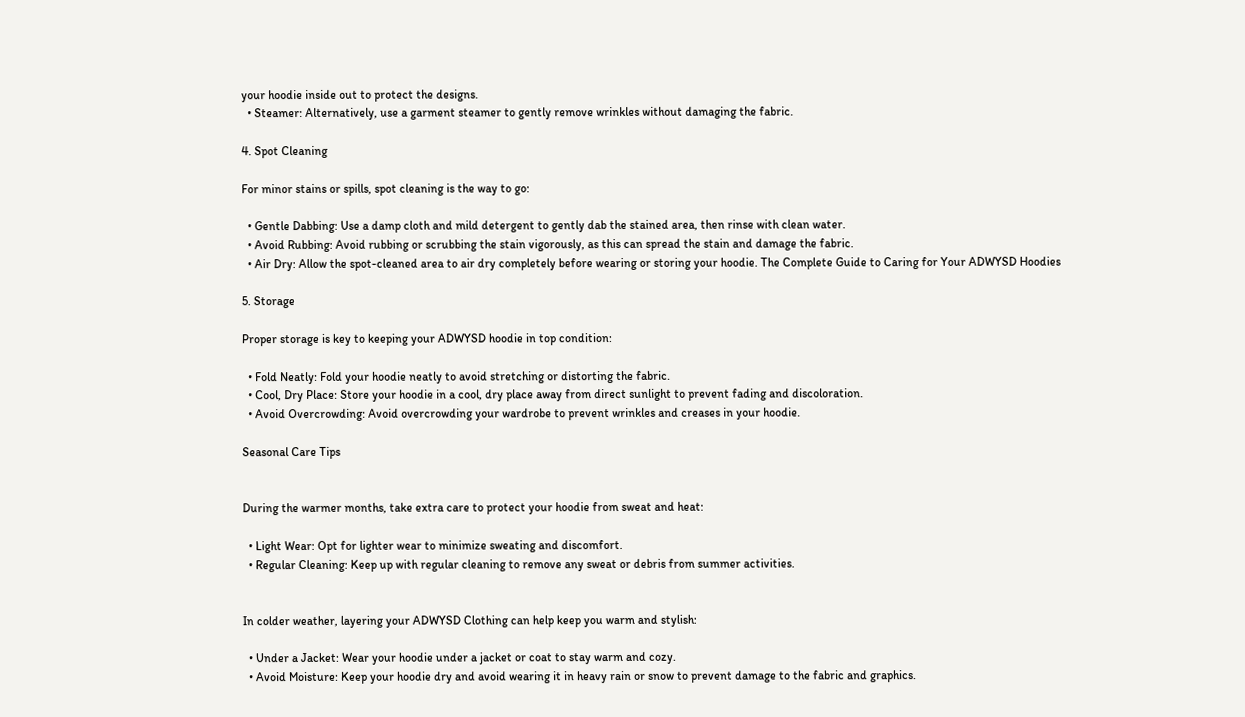your hoodie inside out to protect the designs.
  • Steamer: Alternatively, use a garment steamer to gently remove wrinkles without damaging the fabric.

4. Spot Cleaning

For minor stains or spills, spot cleaning is the way to go:

  • Gentle Dabbing: Use a damp cloth and mild detergent to gently dab the stained area, then rinse with clean water.
  • Avoid Rubbing: Avoid rubbing or scrubbing the stain vigorously, as this can spread the stain and damage the fabric.
  • Air Dry: Allow the spot-cleaned area to air dry completely before wearing or storing your hoodie. The Complete Guide to Caring for Your ADWYSD Hoodies

5. Storage

Proper storage is key to keeping your ADWYSD hoodie in top condition:

  • Fold Neatly: Fold your hoodie neatly to avoid stretching or distorting the fabric.
  • Cool, Dry Place: Store your hoodie in a cool, dry place away from direct sunlight to prevent fading and discoloration.
  • Avoid Overcrowding: Avoid overcrowding your wardrobe to prevent wrinkles and creases in your hoodie.

Seasonal Care Tips


During the warmer months, take extra care to protect your hoodie from sweat and heat:

  • Light Wear: Opt for lighter wear to minimize sweating and discomfort.
  • Regular Cleaning: Keep up with regular cleaning to remove any sweat or debris from summer activities.


In colder weather, layering your ADWYSD Clothing can help keep you warm and stylish:

  • Under a Jacket: Wear your hoodie under a jacket or coat to stay warm and cozy.
  • Avoid Moisture: Keep your hoodie dry and avoid wearing it in heavy rain or snow to prevent damage to the fabric and graphics.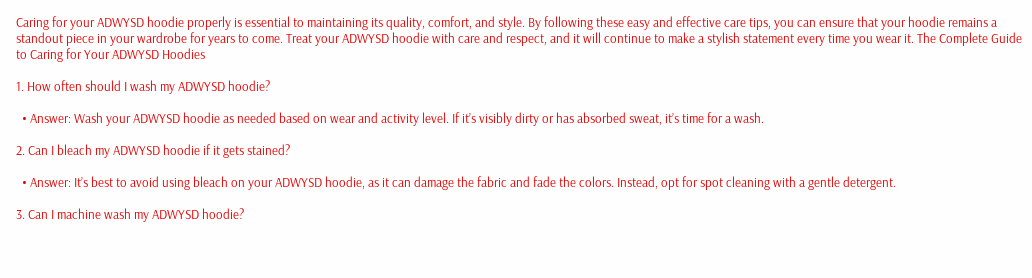Caring for your ADWYSD hoodie properly is essential to maintaining its quality, comfort, and style. By following these easy and effective care tips, you can ensure that your hoodie remains a standout piece in your wardrobe for years to come. Treat your ADWYSD hoodie with care and respect, and it will continue to make a stylish statement every time you wear it. The Complete Guide to Caring for Your ADWYSD Hoodies

1. How often should I wash my ADWYSD hoodie?

  • Answer: Wash your ADWYSD hoodie as needed based on wear and activity level. If it’s visibly dirty or has absorbed sweat, it’s time for a wash.

2. Can I bleach my ADWYSD hoodie if it gets stained?

  • Answer: It’s best to avoid using bleach on your ADWYSD hoodie, as it can damage the fabric and fade the colors. Instead, opt for spot cleaning with a gentle detergent.

3. Can I machine wash my ADWYSD hoodie?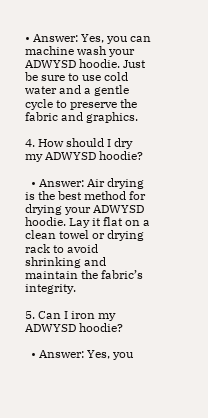• Answer: Yes, you can machine wash your ADWYSD hoodie. Just be sure to use cold water and a gentle cycle to preserve the fabric and graphics.

4. How should I dry my ADWYSD hoodie?

  • Answer: Air drying is the best method for drying your ADWYSD hoodie. Lay it flat on a clean towel or drying rack to avoid shrinking and maintain the fabric’s integrity.

5. Can I iron my ADWYSD hoodie?

  • Answer: Yes, you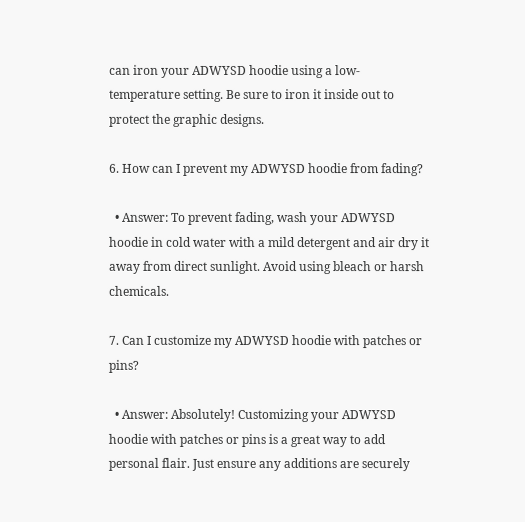can iron your ADWYSD hoodie using a low-temperature setting. Be sure to iron it inside out to protect the graphic designs.

6. How can I prevent my ADWYSD hoodie from fading?

  • Answer: To prevent fading, wash your ADWYSD hoodie in cold water with a mild detergent and air dry it away from direct sunlight. Avoid using bleach or harsh chemicals.

7. Can I customize my ADWYSD hoodie with patches or pins?

  • Answer: Absolutely! Customizing your ADWYSD hoodie with patches or pins is a great way to add personal flair. Just ensure any additions are securely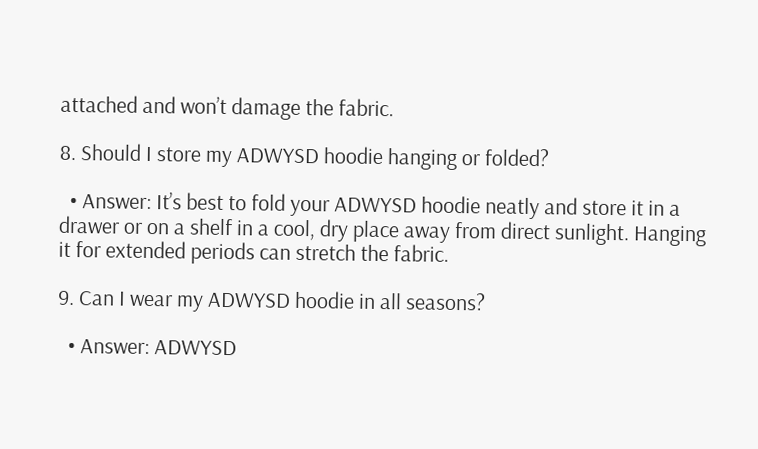attached and won’t damage the fabric.

8. Should I store my ADWYSD hoodie hanging or folded?

  • Answer: It’s best to fold your ADWYSD hoodie neatly and store it in a drawer or on a shelf in a cool, dry place away from direct sunlight. Hanging it for extended periods can stretch the fabric.

9. Can I wear my ADWYSD hoodie in all seasons?

  • Answer: ADWYSD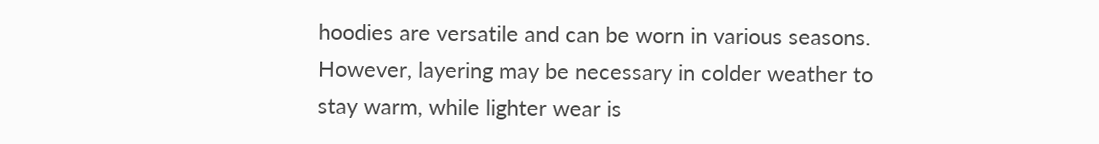hoodies are versatile and can be worn in various seasons. However, layering may be necessary in colder weather to stay warm, while lighter wear is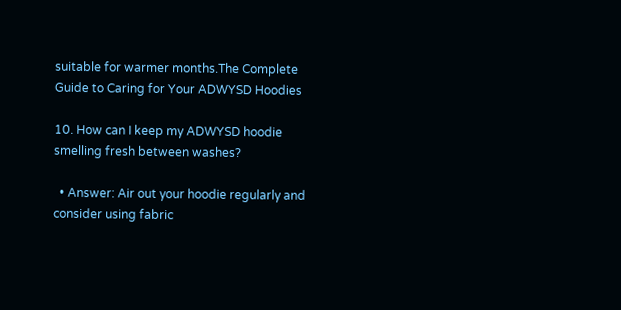suitable for warmer months.The Complete Guide to Caring for Your ADWYSD Hoodies

10. How can I keep my ADWYSD hoodie smelling fresh between washes?

  • Answer: Air out your hoodie regularly and consider using fabric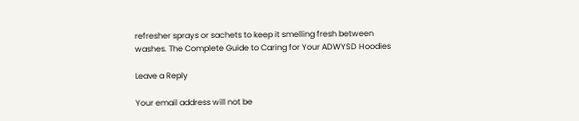refresher sprays or sachets to keep it smelling fresh between washes. The Complete Guide to Caring for Your ADWYSD Hoodies

Leave a Reply

Your email address will not be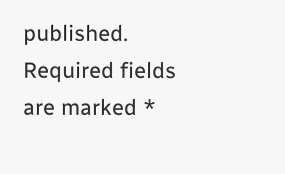published. Required fields are marked *